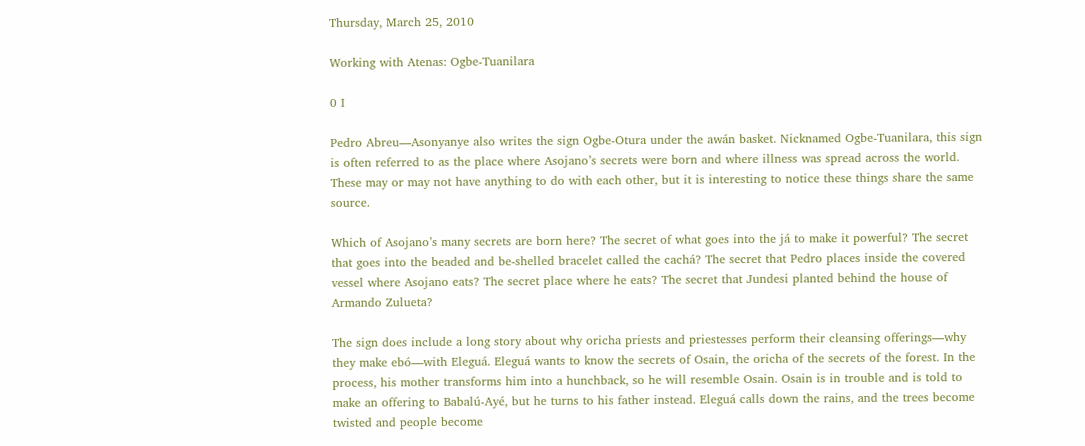Thursday, March 25, 2010

Working with Atenas: Ogbe-Tuanilara

0 I

Pedro Abreu—Asonyanye also writes the sign Ogbe-Otura under the awán basket. Nicknamed Ogbe-Tuanilara, this sign is often referred to as the place where Asojano’s secrets were born and where illness was spread across the world. These may or may not have anything to do with each other, but it is interesting to notice these things share the same source.

Which of Asojano’s many secrets are born here? The secret of what goes into the já to make it powerful? The secret that goes into the beaded and be-shelled bracelet called the cachá? The secret that Pedro places inside the covered vessel where Asojano eats? The secret place where he eats? The secret that Jundesi planted behind the house of Armando Zulueta?

The sign does include a long story about why oricha priests and priestesses perform their cleansing offerings—why they make ebó—with Eleguá. Eleguá wants to know the secrets of Osain, the oricha of the secrets of the forest. In the process, his mother transforms him into a hunchback, so he will resemble Osain. Osain is in trouble and is told to make an offering to Babalú-Ayé, but he turns to his father instead. Eleguá calls down the rains, and the trees become twisted and people become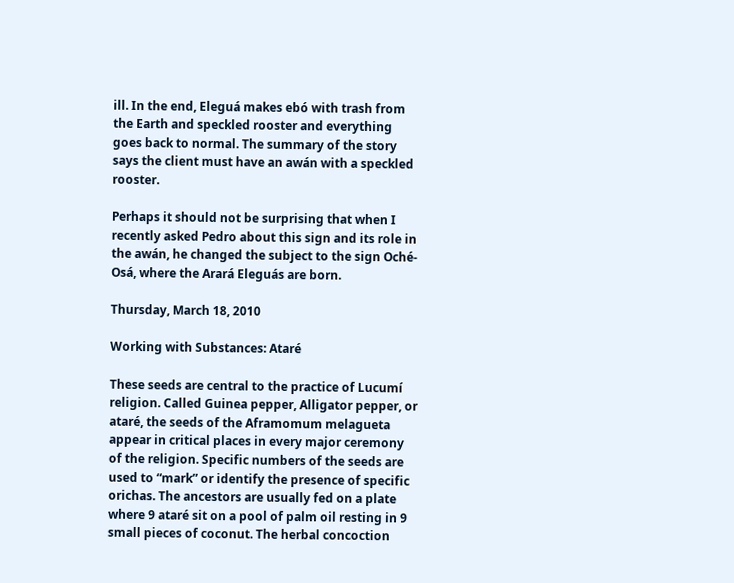ill. In the end, Eleguá makes ebó with trash from the Earth and speckled rooster and everything goes back to normal. The summary of the story says the client must have an awán with a speckled rooster.

Perhaps it should not be surprising that when I recently asked Pedro about this sign and its role in the awán, he changed the subject to the sign Oché-Osá, where the Arará Eleguás are born.

Thursday, March 18, 2010

Working with Substances: Ataré

These seeds are central to the practice of Lucumí religion. Called Guinea pepper, Alligator pepper, or ataré, the seeds of the Aframomum melagueta appear in critical places in every major ceremony of the religion. Specific numbers of the seeds are used to “mark” or identify the presence of specific orichas. The ancestors are usually fed on a plate where 9 ataré sit on a pool of palm oil resting in 9 small pieces of coconut. The herbal concoction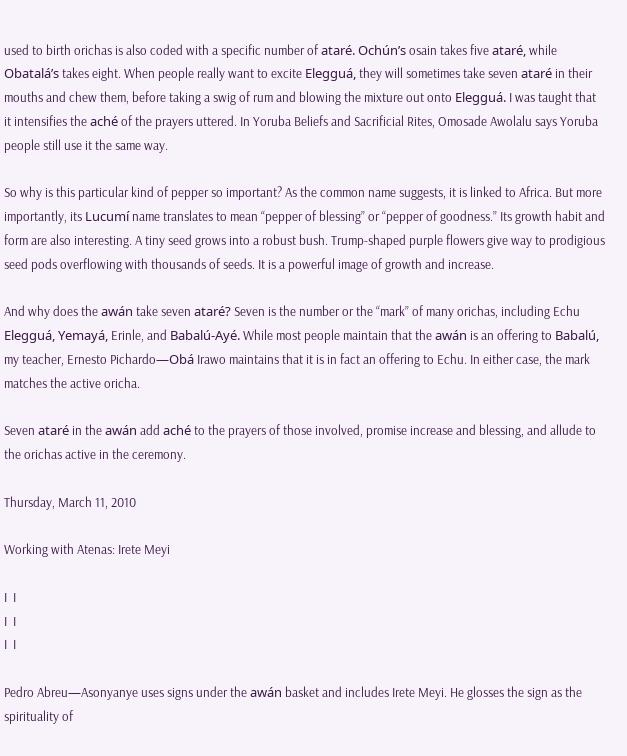used to birth orichas is also coded with a specific number of ataré. Ochún’s osain takes five ataré, while Obatalá’s takes eight. When people really want to excite Elegguá, they will sometimes take seven ataré in their mouths and chew them, before taking a swig of rum and blowing the mixture out onto Elegguá. I was taught that it intensifies the aché of the prayers uttered. In Yoruba Beliefs and Sacrificial Rites, Omosade Awolalu says Yoruba people still use it the same way.

So why is this particular kind of pepper so important? As the common name suggests, it is linked to Africa. But more importantly, its Lucumí name translates to mean “pepper of blessing” or “pepper of goodness.” Its growth habit and form are also interesting. A tiny seed grows into a robust bush. Trump-shaped purple flowers give way to prodigious seed pods overflowing with thousands of seeds. It is a powerful image of growth and increase.

And why does the awán take seven ataré? Seven is the number or the “mark” of many orichas, including Echu Elegguá, Yemayá, Erinle, and Babalú-Ayé. While most people maintain that the awán is an offering to Babalú, my teacher, Ernesto Pichardo—Obá Irawo maintains that it is in fact an offering to Echu. In either case, the mark matches the active oricha.

Seven ataré in the awán add aché to the prayers of those involved, promise increase and blessing, and allude to the orichas active in the ceremony.

Thursday, March 11, 2010

Working with Atenas: Irete Meyi

I  I
I  I
I  I

Pedro Abreu—Asonyanye uses signs under the awán basket and includes Irete Meyi. He glosses the sign as the spirituality of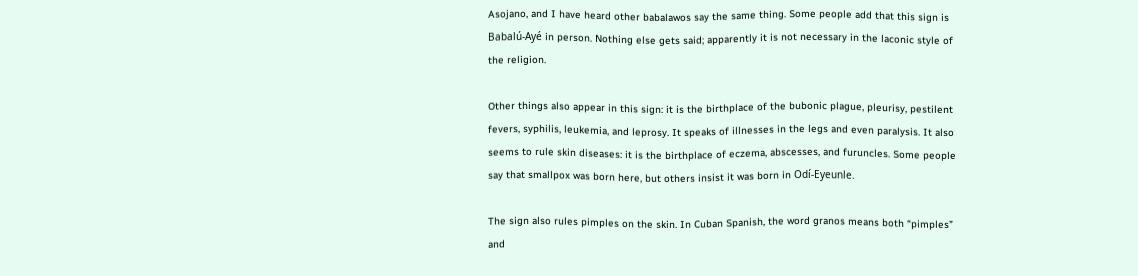Asojano, and I have heard other babalawos say the same thing. Some people add that this sign is Babalú-Ayé in person. Nothing else gets said; apparently it is not necessary in the laconic style of the religion.

Other things also appear in this sign: it is the birthplace of the bubonic plague, pleurisy, pestilent fevers, syphilis, leukemia, and leprosy. It speaks of illnesses in the legs and even paralysis. It also seems to rule skin diseases: it is the birthplace of eczema, abscesses, and furuncles. Some people say that smallpox was born here, but others insist it was born in Odí-Eyeunle.

The sign also rules pimples on the skin. In Cuban Spanish, the word granos means both “pimples” and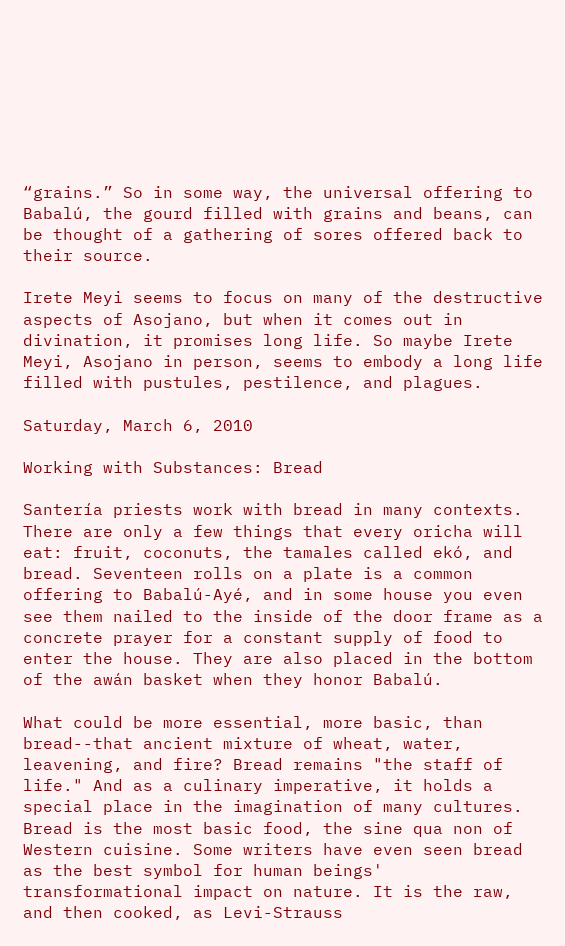“grains.” So in some way, the universal offering to Babalú, the gourd filled with grains and beans, can be thought of a gathering of sores offered back to their source.

Irete Meyi seems to focus on many of the destructive aspects of Asojano, but when it comes out in divination, it promises long life. So maybe Irete Meyi, Asojano in person, seems to embody a long life filled with pustules, pestilence, and plagues.

Saturday, March 6, 2010

Working with Substances: Bread

Santería priests work with bread in many contexts. There are only a few things that every oricha will eat: fruit, coconuts, the tamales called ekó, and bread. Seventeen rolls on a plate is a common offering to Babalú-Ayé, and in some house you even see them nailed to the inside of the door frame as a concrete prayer for a constant supply of food to enter the house. They are also placed in the bottom of the awán basket when they honor Babalú.

What could be more essential, more basic, than bread--that ancient mixture of wheat, water, leavening, and fire? Bread remains "the staff of life." And as a culinary imperative, it holds a special place in the imagination of many cultures. Bread is the most basic food, the sine qua non of Western cuisine. Some writers have even seen bread as the best symbol for human beings' transformational impact on nature. It is the raw, and then cooked, as Levi-Strauss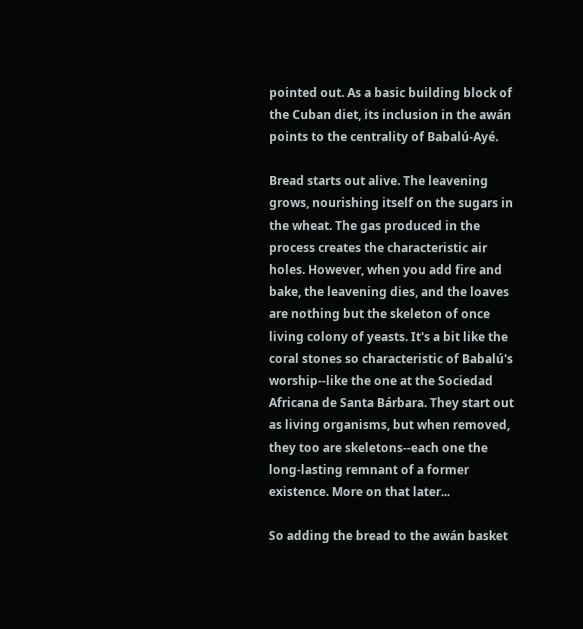pointed out. As a basic building block of the Cuban diet, its inclusion in the awán points to the centrality of Babalú-Ayé.

Bread starts out alive. The leavening grows, nourishing itself on the sugars in the wheat. The gas produced in the process creates the characteristic air holes. However, when you add fire and bake, the leavening dies, and the loaves are nothing but the skeleton of once living colony of yeasts. It's a bit like the coral stones so characteristic of Babalú's worship--like the one at the Sociedad Africana de Santa Bárbara. They start out as living organisms, but when removed, they too are skeletons--each one the long-lasting remnant of a former existence. More on that later...

So adding the bread to the awán basket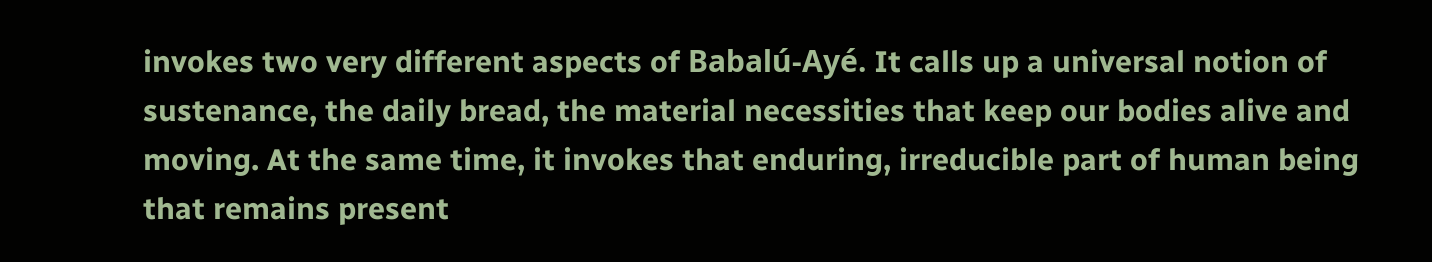invokes two very different aspects of Babalú-Ayé. It calls up a universal notion of sustenance, the daily bread, the material necessities that keep our bodies alive and moving. At the same time, it invokes that enduring, irreducible part of human being that remains present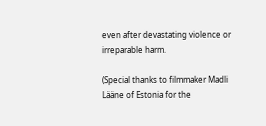even after devastating violence or irreparable harm.

(Special thanks to filmmaker Madli Lääne of Estonia for the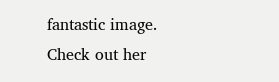fantastic image. Check out her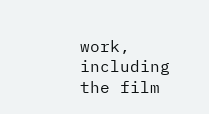work, including the film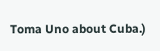Toma Uno about Cuba.)